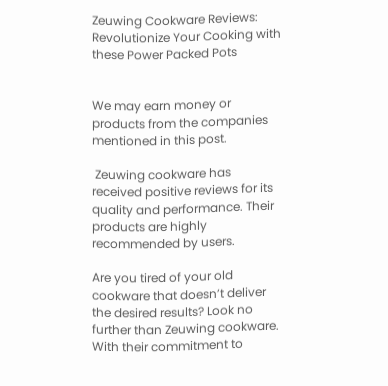Zeuwing Cookware Reviews: Revolutionize Your Cooking with these Power Packed Pots


We may earn money or products from the companies mentioned in this post.

 Zeuwing cookware has received positive reviews for its quality and performance. Their products are highly recommended by users.

Are you tired of your old cookware that doesn’t deliver the desired results? Look no further than Zeuwing cookware. With their commitment to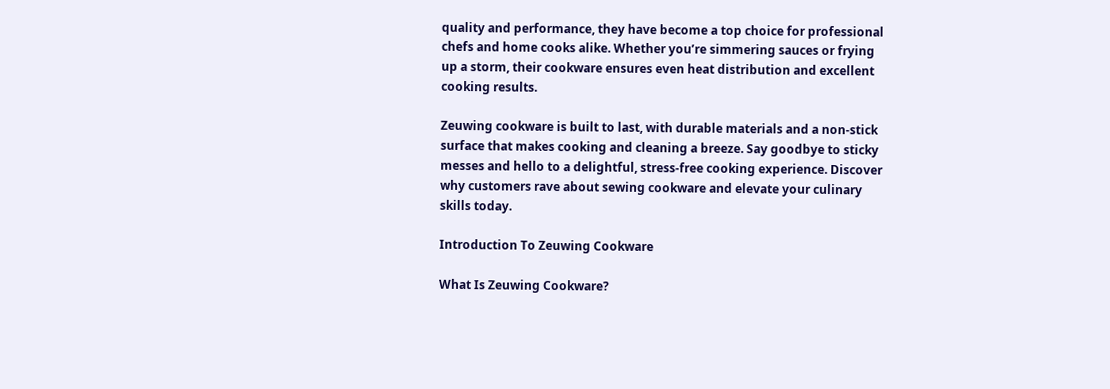quality and performance, they have become a top choice for professional chefs and home cooks alike. Whether you’re simmering sauces or frying up a storm, their cookware ensures even heat distribution and excellent cooking results.

Zeuwing cookware is built to last, with durable materials and a non-stick surface that makes cooking and cleaning a breeze. Say goodbye to sticky messes and hello to a delightful, stress-free cooking experience. Discover why customers rave about sewing cookware and elevate your culinary skills today.

Introduction To Zeuwing Cookware

What Is Zeuwing Cookware?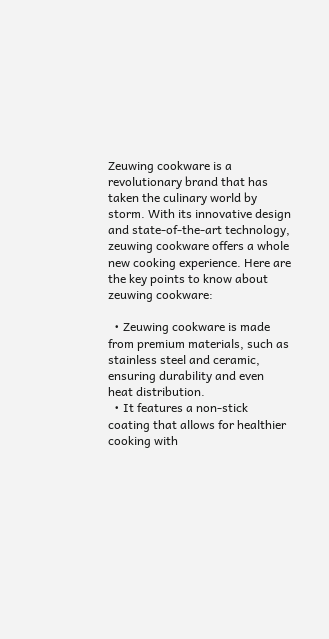Zeuwing cookware is a revolutionary brand that has taken the culinary world by storm. With its innovative design and state-of-the-art technology, zeuwing cookware offers a whole new cooking experience. Here are the key points to know about zeuwing cookware:

  • Zeuwing cookware is made from premium materials, such as stainless steel and ceramic, ensuring durability and even heat distribution.
  • It features a non-stick coating that allows for healthier cooking with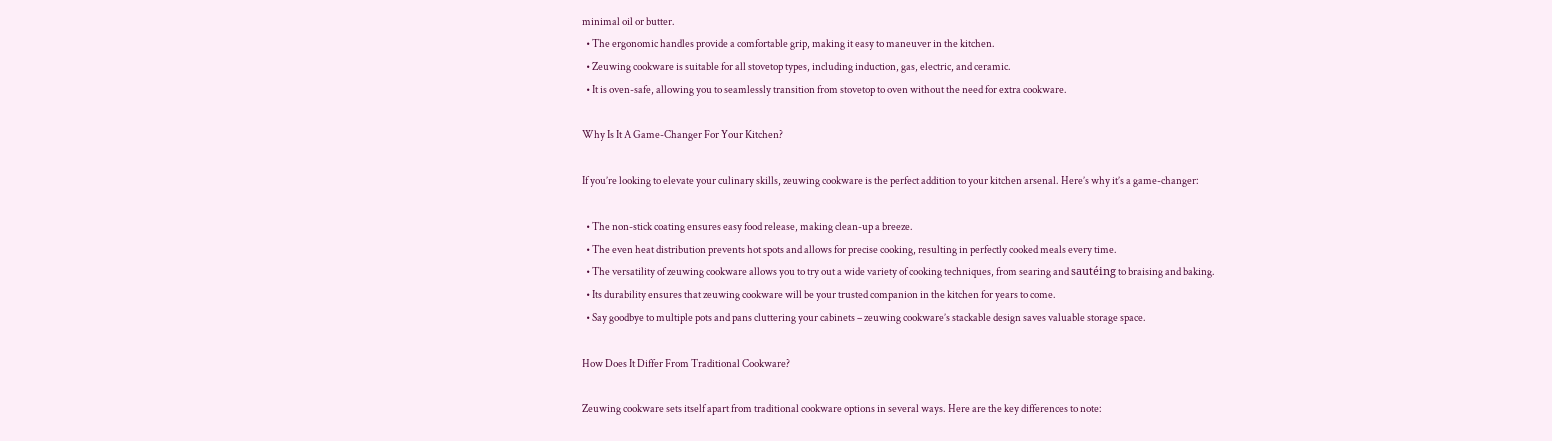minimal oil or butter.
  • The ergonomic handles provide a comfortable grip, making it easy to maneuver in the kitchen.
  • Zeuwing cookware is suitable for all stovetop types, including induction, gas, electric, and ceramic.
  • It is oven-safe, allowing you to seamlessly transition from stovetop to oven without the need for extra cookware.

Why Is It A Game-Changer For Your Kitchen?

If you’re looking to elevate your culinary skills, zeuwing cookware is the perfect addition to your kitchen arsenal. Here’s why it’s a game-changer:

  • The non-stick coating ensures easy food release, making clean-up a breeze.
  • The even heat distribution prevents hot spots and allows for precise cooking, resulting in perfectly cooked meals every time.
  • The versatility of zeuwing cookware allows you to try out a wide variety of cooking techniques, from searing and sautéing to braising and baking.
  • Its durability ensures that zeuwing cookware will be your trusted companion in the kitchen for years to come.
  • Say goodbye to multiple pots and pans cluttering your cabinets – zeuwing cookware’s stackable design saves valuable storage space.

How Does It Differ From Traditional Cookware?

Zeuwing cookware sets itself apart from traditional cookware options in several ways. Here are the key differences to note: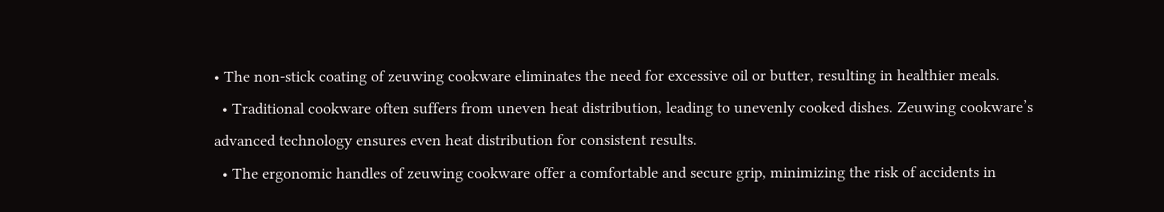• The non-stick coating of zeuwing cookware eliminates the need for excessive oil or butter, resulting in healthier meals.
  • Traditional cookware often suffers from uneven heat distribution, leading to unevenly cooked dishes. Zeuwing cookware’s advanced technology ensures even heat distribution for consistent results.
  • The ergonomic handles of zeuwing cookware offer a comfortable and secure grip, minimizing the risk of accidents in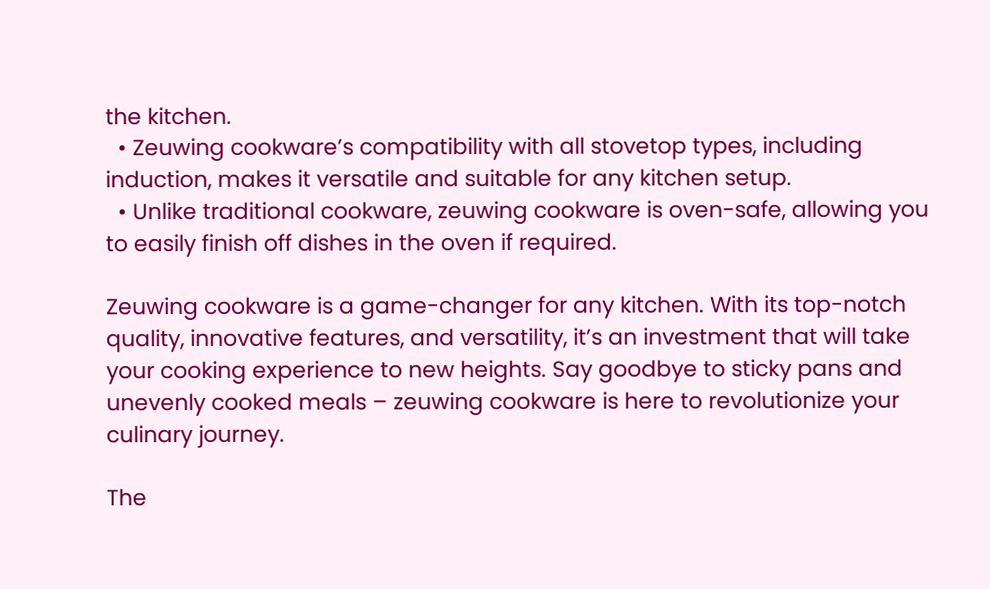the kitchen.
  • Zeuwing cookware’s compatibility with all stovetop types, including induction, makes it versatile and suitable for any kitchen setup.
  • Unlike traditional cookware, zeuwing cookware is oven-safe, allowing you to easily finish off dishes in the oven if required.

Zeuwing cookware is a game-changer for any kitchen. With its top-notch quality, innovative features, and versatility, it’s an investment that will take your cooking experience to new heights. Say goodbye to sticky pans and unevenly cooked meals – zeuwing cookware is here to revolutionize your culinary journey.

The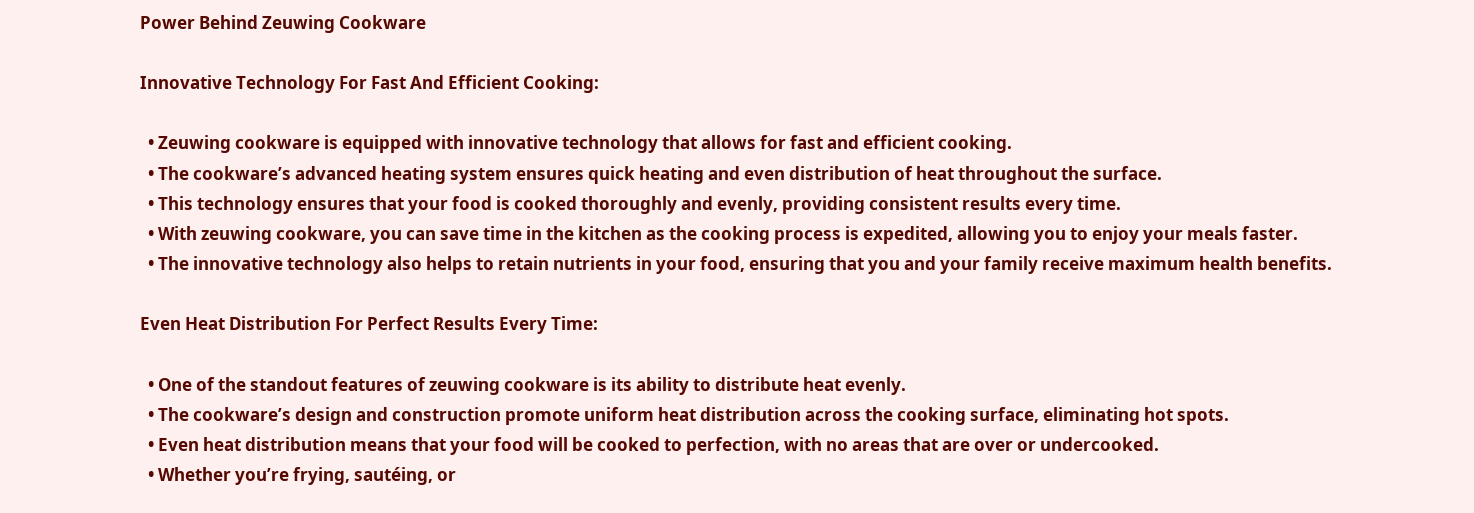Power Behind Zeuwing Cookware

Innovative Technology For Fast And Efficient Cooking:

  • Zeuwing cookware is equipped with innovative technology that allows for fast and efficient cooking.
  • The cookware’s advanced heating system ensures quick heating and even distribution of heat throughout the surface.
  • This technology ensures that your food is cooked thoroughly and evenly, providing consistent results every time.
  • With zeuwing cookware, you can save time in the kitchen as the cooking process is expedited, allowing you to enjoy your meals faster.
  • The innovative technology also helps to retain nutrients in your food, ensuring that you and your family receive maximum health benefits.

Even Heat Distribution For Perfect Results Every Time:

  • One of the standout features of zeuwing cookware is its ability to distribute heat evenly.
  • The cookware’s design and construction promote uniform heat distribution across the cooking surface, eliminating hot spots.
  • Even heat distribution means that your food will be cooked to perfection, with no areas that are over or undercooked.
  • Whether you’re frying, sautéing, or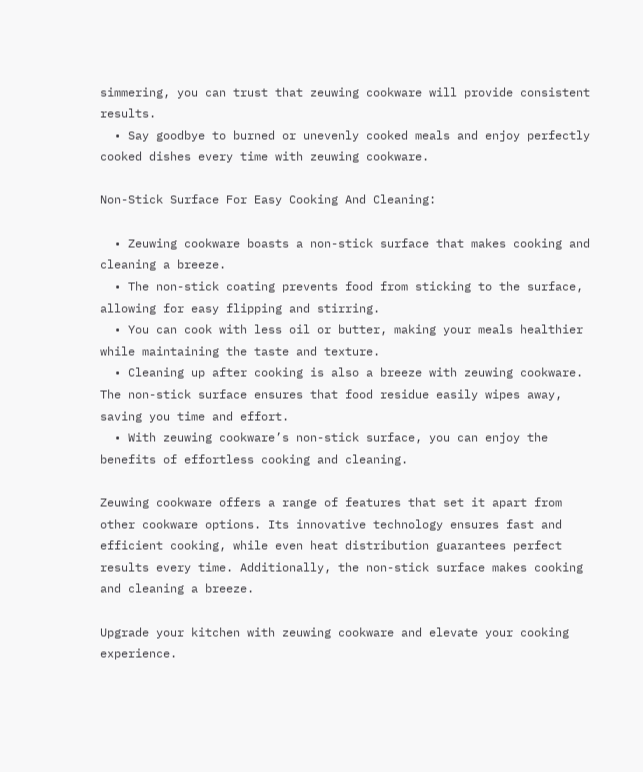simmering, you can trust that zeuwing cookware will provide consistent results.
  • Say goodbye to burned or unevenly cooked meals and enjoy perfectly cooked dishes every time with zeuwing cookware.

Non-Stick Surface For Easy Cooking And Cleaning:

  • Zeuwing cookware boasts a non-stick surface that makes cooking and cleaning a breeze.
  • The non-stick coating prevents food from sticking to the surface, allowing for easy flipping and stirring.
  • You can cook with less oil or butter, making your meals healthier while maintaining the taste and texture.
  • Cleaning up after cooking is also a breeze with zeuwing cookware. The non-stick surface ensures that food residue easily wipes away, saving you time and effort.
  • With zeuwing cookware’s non-stick surface, you can enjoy the benefits of effortless cooking and cleaning.

Zeuwing cookware offers a range of features that set it apart from other cookware options. Its innovative technology ensures fast and efficient cooking, while even heat distribution guarantees perfect results every time. Additionally, the non-stick surface makes cooking and cleaning a breeze.

Upgrade your kitchen with zeuwing cookware and elevate your cooking experience.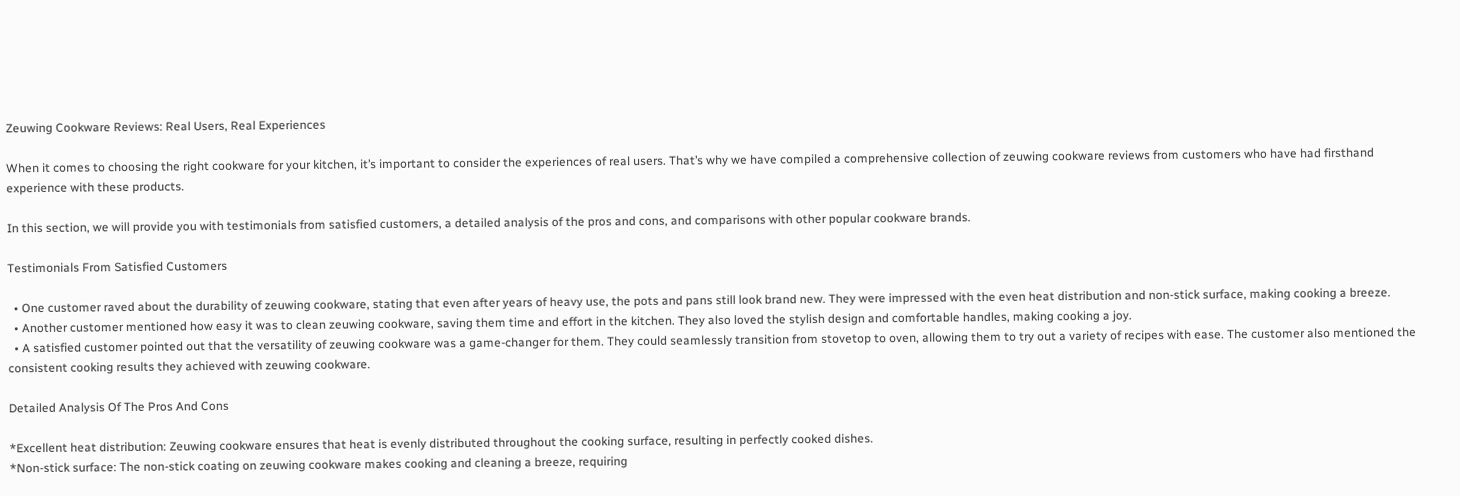Zeuwing Cookware Reviews: Real Users, Real Experiences

When it comes to choosing the right cookware for your kitchen, it’s important to consider the experiences of real users. That’s why we have compiled a comprehensive collection of zeuwing cookware reviews from customers who have had firsthand experience with these products.

In this section, we will provide you with testimonials from satisfied customers, a detailed analysis of the pros and cons, and comparisons with other popular cookware brands.

Testimonials From Satisfied Customers

  • One customer raved about the durability of zeuwing cookware, stating that even after years of heavy use, the pots and pans still look brand new. They were impressed with the even heat distribution and non-stick surface, making cooking a breeze.
  • Another customer mentioned how easy it was to clean zeuwing cookware, saving them time and effort in the kitchen. They also loved the stylish design and comfortable handles, making cooking a joy.
  • A satisfied customer pointed out that the versatility of zeuwing cookware was a game-changer for them. They could seamlessly transition from stovetop to oven, allowing them to try out a variety of recipes with ease. The customer also mentioned the consistent cooking results they achieved with zeuwing cookware.

Detailed Analysis Of The Pros And Cons

*Excellent heat distribution: Zeuwing cookware ensures that heat is evenly distributed throughout the cooking surface, resulting in perfectly cooked dishes.
*Non-stick surface: The non-stick coating on zeuwing cookware makes cooking and cleaning a breeze, requiring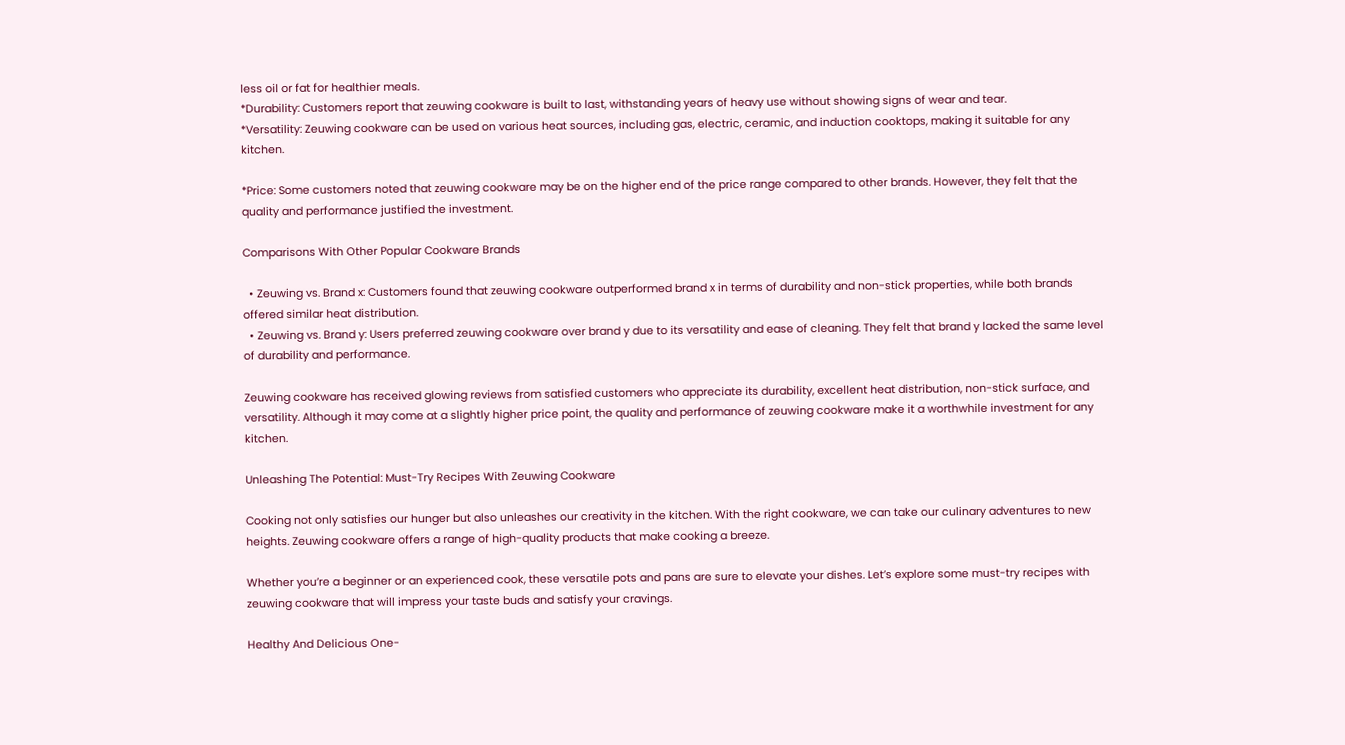less oil or fat for healthier meals.
*Durability: Customers report that zeuwing cookware is built to last, withstanding years of heavy use without showing signs of wear and tear.
*Versatility: Zeuwing cookware can be used on various heat sources, including gas, electric, ceramic, and induction cooktops, making it suitable for any kitchen.

*Price: Some customers noted that zeuwing cookware may be on the higher end of the price range compared to other brands. However, they felt that the quality and performance justified the investment.

Comparisons With Other Popular Cookware Brands

  • Zeuwing vs. Brand x: Customers found that zeuwing cookware outperformed brand x in terms of durability and non-stick properties, while both brands offered similar heat distribution.
  • Zeuwing vs. Brand y: Users preferred zeuwing cookware over brand y due to its versatility and ease of cleaning. They felt that brand y lacked the same level of durability and performance.

Zeuwing cookware has received glowing reviews from satisfied customers who appreciate its durability, excellent heat distribution, non-stick surface, and versatility. Although it may come at a slightly higher price point, the quality and performance of zeuwing cookware make it a worthwhile investment for any kitchen.

Unleashing The Potential: Must-Try Recipes With Zeuwing Cookware

Cooking not only satisfies our hunger but also unleashes our creativity in the kitchen. With the right cookware, we can take our culinary adventures to new heights. Zeuwing cookware offers a range of high-quality products that make cooking a breeze.

Whether you’re a beginner or an experienced cook, these versatile pots and pans are sure to elevate your dishes. Let’s explore some must-try recipes with zeuwing cookware that will impress your taste buds and satisfy your cravings.

Healthy And Delicious One-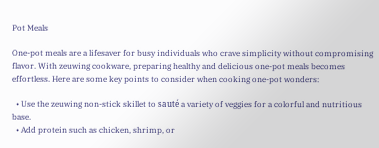Pot Meals

One-pot meals are a lifesaver for busy individuals who crave simplicity without compromising flavor. With zeuwing cookware, preparing healthy and delicious one-pot meals becomes effortless. Here are some key points to consider when cooking one-pot wonders:

  • Use the zeuwing non-stick skillet to sauté a variety of veggies for a colorful and nutritious base.
  • Add protein such as chicken, shrimp, or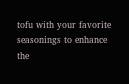tofu with your favorite seasonings to enhance the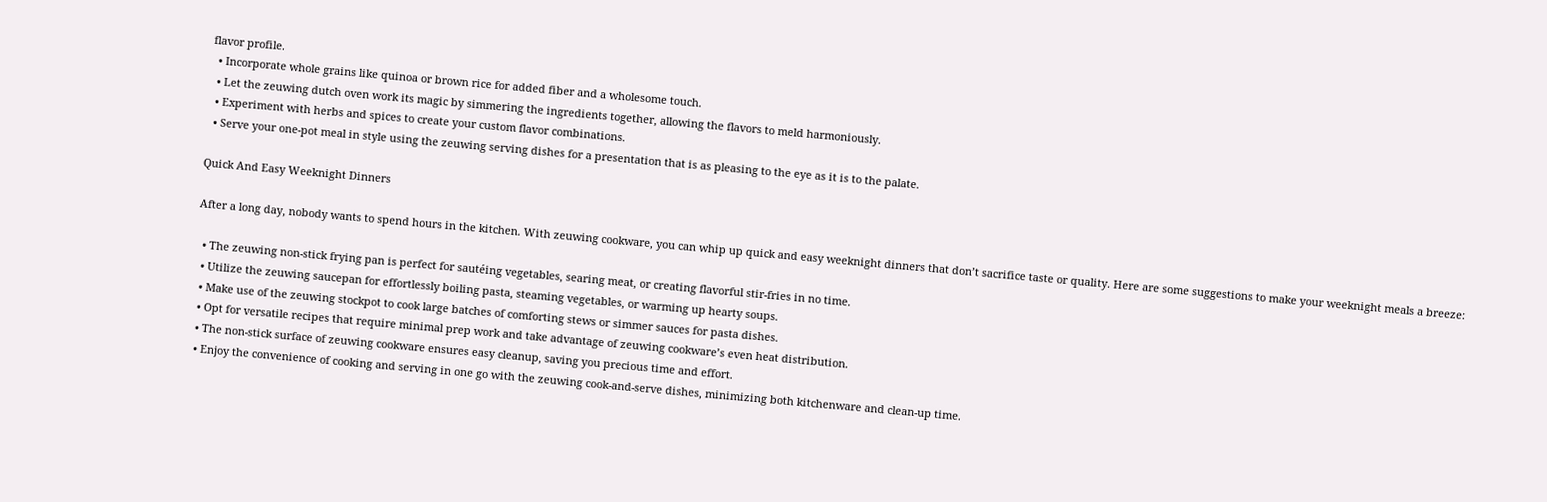flavor profile.
  • Incorporate whole grains like quinoa or brown rice for added fiber and a wholesome touch.
  • Let the zeuwing dutch oven work its magic by simmering the ingredients together, allowing the flavors to meld harmoniously.
  • Experiment with herbs and spices to create your custom flavor combinations.
  • Serve your one-pot meal in style using the zeuwing serving dishes for a presentation that is as pleasing to the eye as it is to the palate.

Quick And Easy Weeknight Dinners

After a long day, nobody wants to spend hours in the kitchen. With zeuwing cookware, you can whip up quick and easy weeknight dinners that don’t sacrifice taste or quality. Here are some suggestions to make your weeknight meals a breeze:

  • The zeuwing non-stick frying pan is perfect for sautéing vegetables, searing meat, or creating flavorful stir-fries in no time.
  • Utilize the zeuwing saucepan for effortlessly boiling pasta, steaming vegetables, or warming up hearty soups.
  • Make use of the zeuwing stockpot to cook large batches of comforting stews or simmer sauces for pasta dishes.
  • Opt for versatile recipes that require minimal prep work and take advantage of zeuwing cookware’s even heat distribution.
  • The non-stick surface of zeuwing cookware ensures easy cleanup, saving you precious time and effort.
  • Enjoy the convenience of cooking and serving in one go with the zeuwing cook-and-serve dishes, minimizing both kitchenware and clean-up time.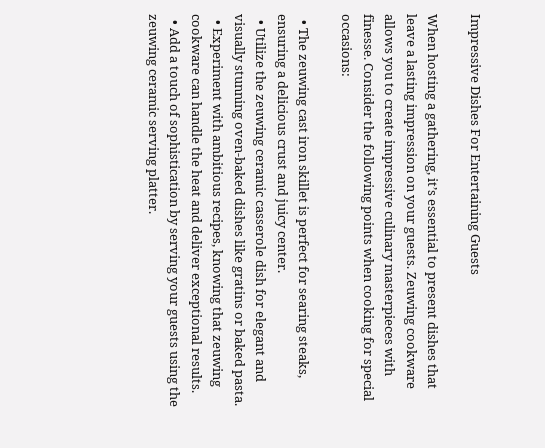Impressive Dishes For Entertaining Guests

When hosting a gathering, it’s essential to present dishes that leave a lasting impression on your guests. Zeuwing cookware allows you to create impressive culinary masterpieces with finesse. Consider the following points when cooking for special occasions:

  • The zeuwing cast iron skillet is perfect for searing steaks, ensuring a delicious crust and juicy center.
  • Utilize the zeuwing ceramic casserole dish for elegant and visually stunning oven-baked dishes like gratins or baked pasta.
  • Experiment with ambitious recipes, knowing that zeuwing cookware can handle the heat and deliver exceptional results.
  • Add a touch of sophistication by serving your guests using the zeuwing ceramic serving platter.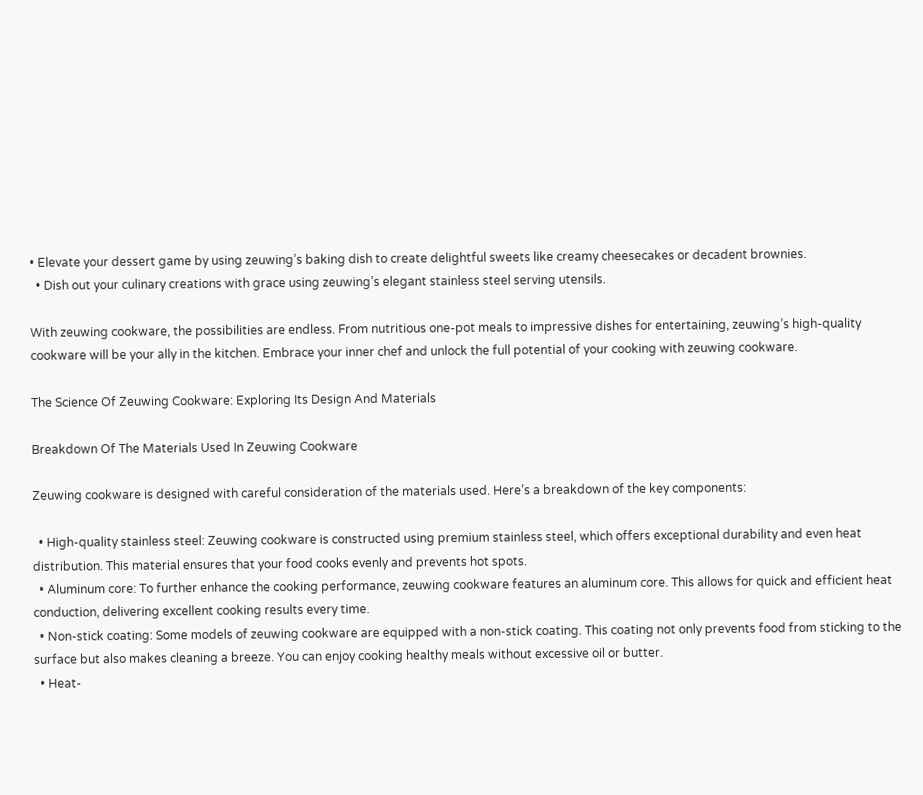• Elevate your dessert game by using zeuwing’s baking dish to create delightful sweets like creamy cheesecakes or decadent brownies.
  • Dish out your culinary creations with grace using zeuwing’s elegant stainless steel serving utensils.

With zeuwing cookware, the possibilities are endless. From nutritious one-pot meals to impressive dishes for entertaining, zeuwing’s high-quality cookware will be your ally in the kitchen. Embrace your inner chef and unlock the full potential of your cooking with zeuwing cookware.

The Science Of Zeuwing Cookware: Exploring Its Design And Materials

Breakdown Of The Materials Used In Zeuwing Cookware

Zeuwing cookware is designed with careful consideration of the materials used. Here’s a breakdown of the key components:

  • High-quality stainless steel: Zeuwing cookware is constructed using premium stainless steel, which offers exceptional durability and even heat distribution. This material ensures that your food cooks evenly and prevents hot spots.
  • Aluminum core: To further enhance the cooking performance, zeuwing cookware features an aluminum core. This allows for quick and efficient heat conduction, delivering excellent cooking results every time.
  • Non-stick coating: Some models of zeuwing cookware are equipped with a non-stick coating. This coating not only prevents food from sticking to the surface but also makes cleaning a breeze. You can enjoy cooking healthy meals without excessive oil or butter.
  • Heat-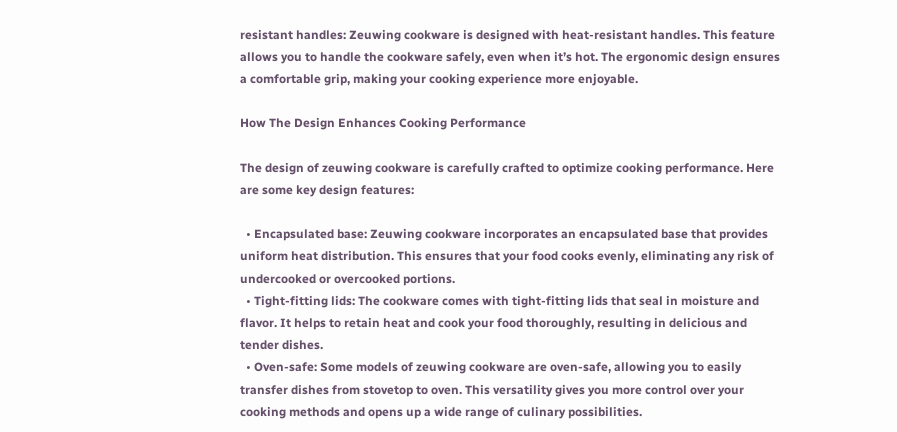resistant handles: Zeuwing cookware is designed with heat-resistant handles. This feature allows you to handle the cookware safely, even when it’s hot. The ergonomic design ensures a comfortable grip, making your cooking experience more enjoyable.

How The Design Enhances Cooking Performance

The design of zeuwing cookware is carefully crafted to optimize cooking performance. Here are some key design features:

  • Encapsulated base: Zeuwing cookware incorporates an encapsulated base that provides uniform heat distribution. This ensures that your food cooks evenly, eliminating any risk of undercooked or overcooked portions.
  • Tight-fitting lids: The cookware comes with tight-fitting lids that seal in moisture and flavor. It helps to retain heat and cook your food thoroughly, resulting in delicious and tender dishes.
  • Oven-safe: Some models of zeuwing cookware are oven-safe, allowing you to easily transfer dishes from stovetop to oven. This versatility gives you more control over your cooking methods and opens up a wide range of culinary possibilities.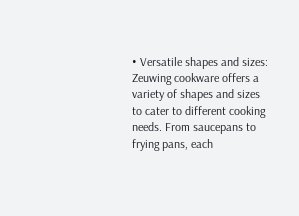• Versatile shapes and sizes: Zeuwing cookware offers a variety of shapes and sizes to cater to different cooking needs. From saucepans to frying pans, each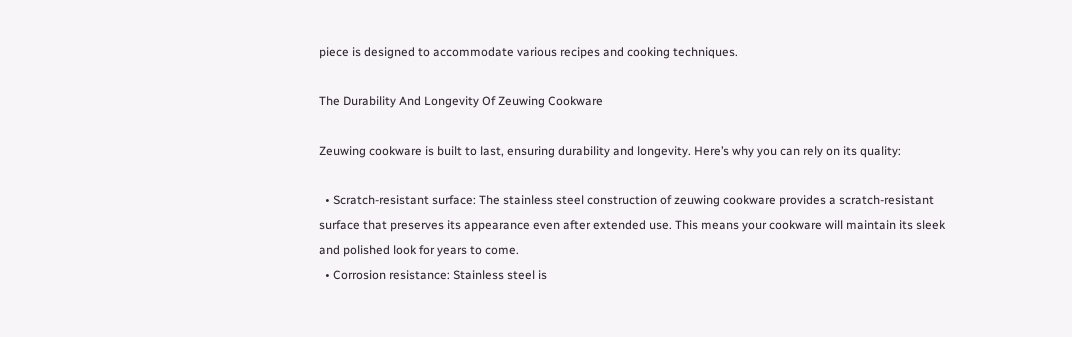piece is designed to accommodate various recipes and cooking techniques.

The Durability And Longevity Of Zeuwing Cookware

Zeuwing cookware is built to last, ensuring durability and longevity. Here’s why you can rely on its quality:

  • Scratch-resistant surface: The stainless steel construction of zeuwing cookware provides a scratch-resistant surface that preserves its appearance even after extended use. This means your cookware will maintain its sleek and polished look for years to come.
  • Corrosion resistance: Stainless steel is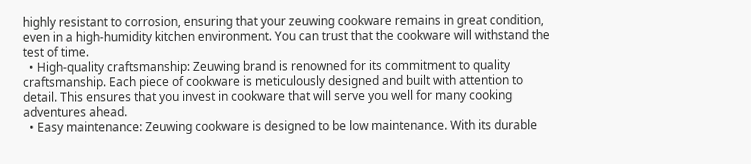highly resistant to corrosion, ensuring that your zeuwing cookware remains in great condition, even in a high-humidity kitchen environment. You can trust that the cookware will withstand the test of time.
  • High-quality craftsmanship: Zeuwing brand is renowned for its commitment to quality craftsmanship. Each piece of cookware is meticulously designed and built with attention to detail. This ensures that you invest in cookware that will serve you well for many cooking adventures ahead.
  • Easy maintenance: Zeuwing cookware is designed to be low maintenance. With its durable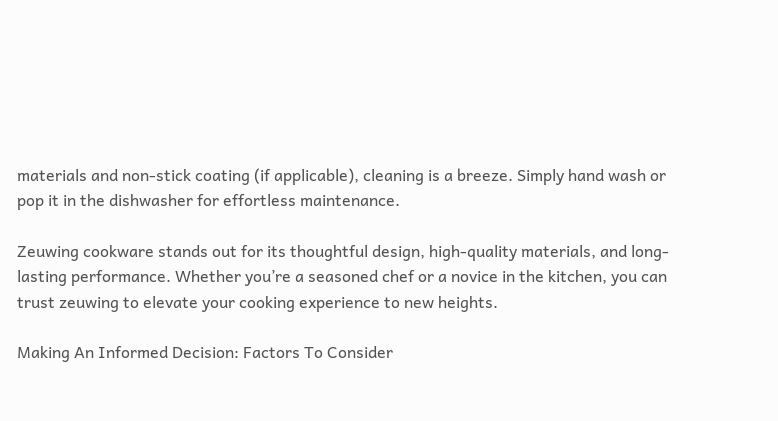materials and non-stick coating (if applicable), cleaning is a breeze. Simply hand wash or pop it in the dishwasher for effortless maintenance.

Zeuwing cookware stands out for its thoughtful design, high-quality materials, and long-lasting performance. Whether you’re a seasoned chef or a novice in the kitchen, you can trust zeuwing to elevate your cooking experience to new heights.

Making An Informed Decision: Factors To Consider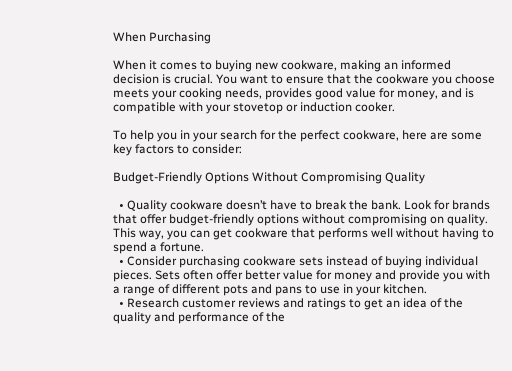When Purchasing

When it comes to buying new cookware, making an informed decision is crucial. You want to ensure that the cookware you choose meets your cooking needs, provides good value for money, and is compatible with your stovetop or induction cooker.

To help you in your search for the perfect cookware, here are some key factors to consider:

Budget-Friendly Options Without Compromising Quality

  • Quality cookware doesn’t have to break the bank. Look for brands that offer budget-friendly options without compromising on quality. This way, you can get cookware that performs well without having to spend a fortune.
  • Consider purchasing cookware sets instead of buying individual pieces. Sets often offer better value for money and provide you with a range of different pots and pans to use in your kitchen.
  • Research customer reviews and ratings to get an idea of the quality and performance of the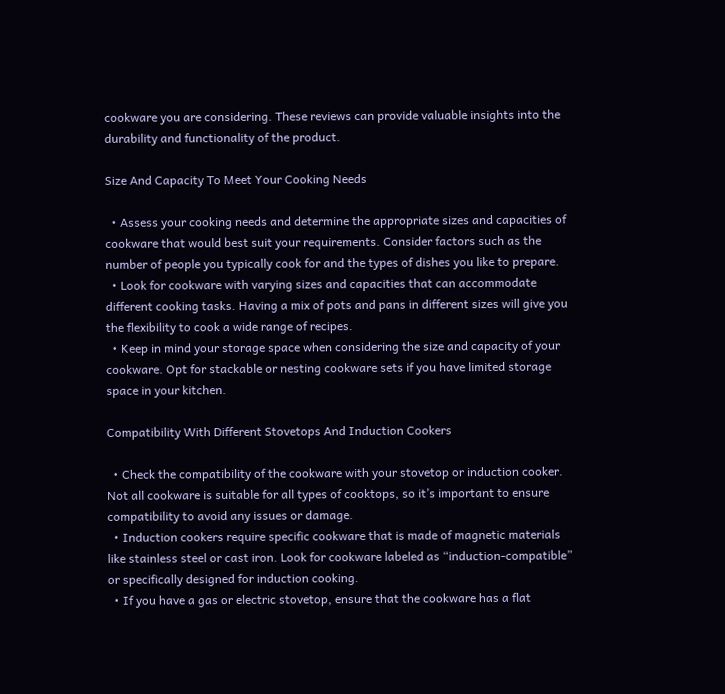cookware you are considering. These reviews can provide valuable insights into the durability and functionality of the product.

Size And Capacity To Meet Your Cooking Needs

  • Assess your cooking needs and determine the appropriate sizes and capacities of cookware that would best suit your requirements. Consider factors such as the number of people you typically cook for and the types of dishes you like to prepare.
  • Look for cookware with varying sizes and capacities that can accommodate different cooking tasks. Having a mix of pots and pans in different sizes will give you the flexibility to cook a wide range of recipes.
  • Keep in mind your storage space when considering the size and capacity of your cookware. Opt for stackable or nesting cookware sets if you have limited storage space in your kitchen.

Compatibility With Different Stovetops And Induction Cookers

  • Check the compatibility of the cookware with your stovetop or induction cooker. Not all cookware is suitable for all types of cooktops, so it’s important to ensure compatibility to avoid any issues or damage.
  • Induction cookers require specific cookware that is made of magnetic materials like stainless steel or cast iron. Look for cookware labeled as “induction-compatible” or specifically designed for induction cooking.
  • If you have a gas or electric stovetop, ensure that the cookware has a flat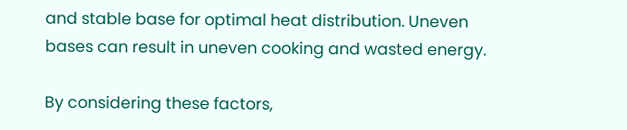and stable base for optimal heat distribution. Uneven bases can result in uneven cooking and wasted energy.

By considering these factors,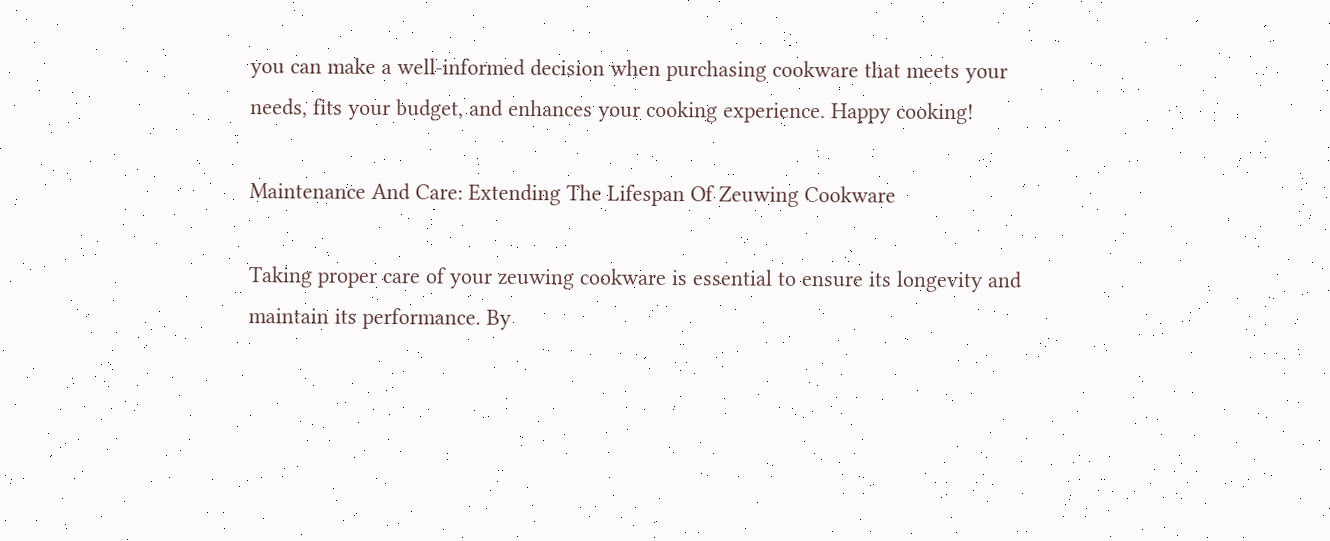you can make a well-informed decision when purchasing cookware that meets your needs, fits your budget, and enhances your cooking experience. Happy cooking!

Maintenance And Care: Extending The Lifespan Of Zeuwing Cookware

Taking proper care of your zeuwing cookware is essential to ensure its longevity and maintain its performance. By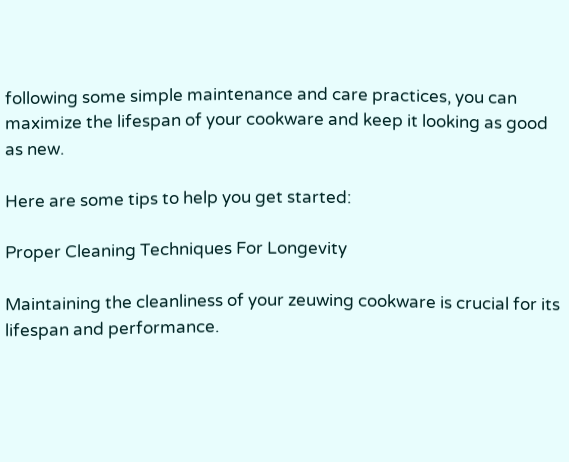following some simple maintenance and care practices, you can maximize the lifespan of your cookware and keep it looking as good as new.

Here are some tips to help you get started:

Proper Cleaning Techniques For Longevity

Maintaining the cleanliness of your zeuwing cookware is crucial for its lifespan and performance.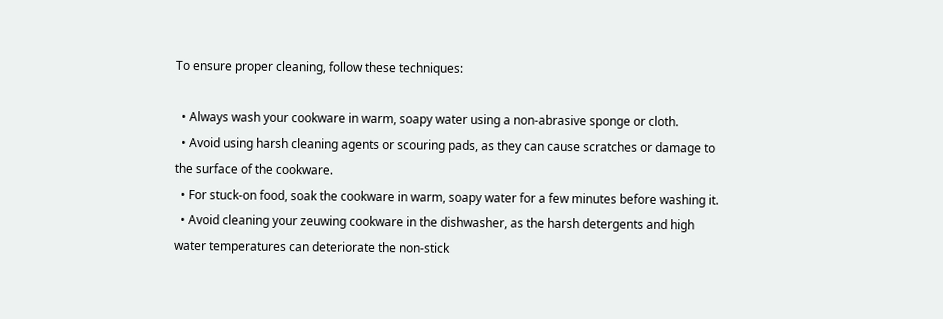To ensure proper cleaning, follow these techniques:

  • Always wash your cookware in warm, soapy water using a non-abrasive sponge or cloth.
  • Avoid using harsh cleaning agents or scouring pads, as they can cause scratches or damage to the surface of the cookware.
  • For stuck-on food, soak the cookware in warm, soapy water for a few minutes before washing it.
  • Avoid cleaning your zeuwing cookware in the dishwasher, as the harsh detergents and high water temperatures can deteriorate the non-stick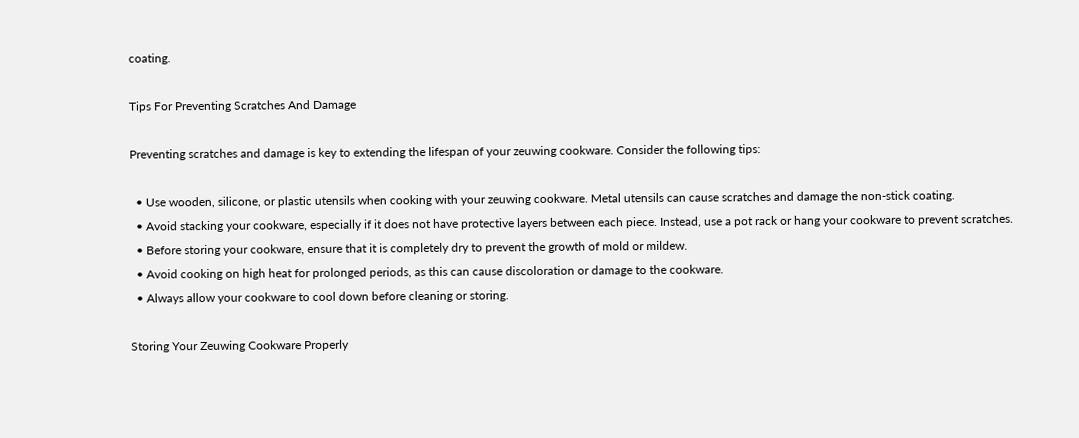coating.

Tips For Preventing Scratches And Damage

Preventing scratches and damage is key to extending the lifespan of your zeuwing cookware. Consider the following tips:

  • Use wooden, silicone, or plastic utensils when cooking with your zeuwing cookware. Metal utensils can cause scratches and damage the non-stick coating.
  • Avoid stacking your cookware, especially if it does not have protective layers between each piece. Instead, use a pot rack or hang your cookware to prevent scratches.
  • Before storing your cookware, ensure that it is completely dry to prevent the growth of mold or mildew.
  • Avoid cooking on high heat for prolonged periods, as this can cause discoloration or damage to the cookware.
  • Always allow your cookware to cool down before cleaning or storing.

Storing Your Zeuwing Cookware Properly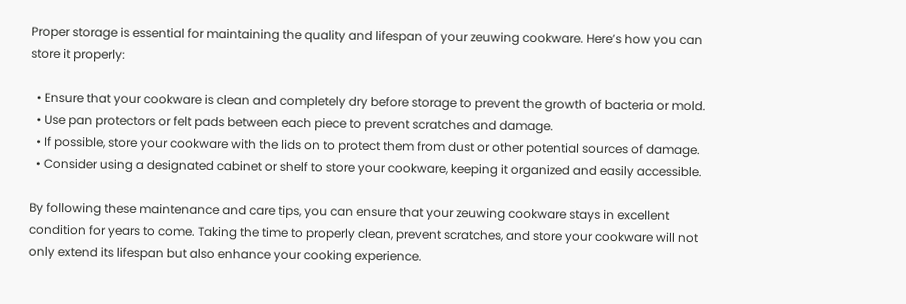Proper storage is essential for maintaining the quality and lifespan of your zeuwing cookware. Here’s how you can store it properly:

  • Ensure that your cookware is clean and completely dry before storage to prevent the growth of bacteria or mold.
  • Use pan protectors or felt pads between each piece to prevent scratches and damage.
  • If possible, store your cookware with the lids on to protect them from dust or other potential sources of damage.
  • Consider using a designated cabinet or shelf to store your cookware, keeping it organized and easily accessible.

By following these maintenance and care tips, you can ensure that your zeuwing cookware stays in excellent condition for years to come. Taking the time to properly clean, prevent scratches, and store your cookware will not only extend its lifespan but also enhance your cooking experience.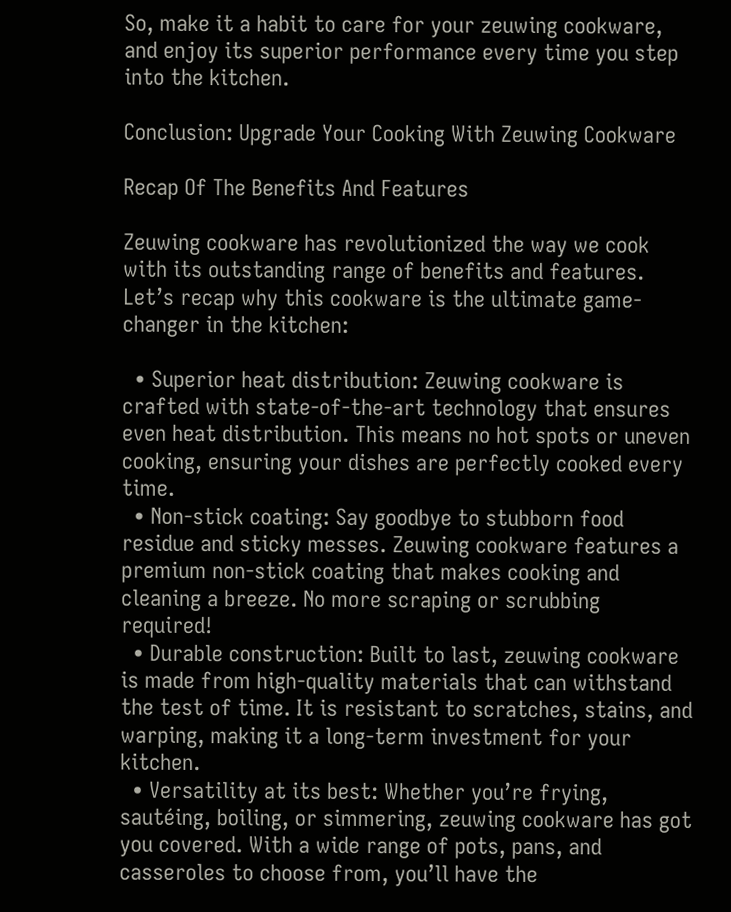So, make it a habit to care for your zeuwing cookware, and enjoy its superior performance every time you step into the kitchen.

Conclusion: Upgrade Your Cooking With Zeuwing Cookware

Recap Of The Benefits And Features

Zeuwing cookware has revolutionized the way we cook with its outstanding range of benefits and features. Let’s recap why this cookware is the ultimate game-changer in the kitchen:

  • Superior heat distribution: Zeuwing cookware is crafted with state-of-the-art technology that ensures even heat distribution. This means no hot spots or uneven cooking, ensuring your dishes are perfectly cooked every time.
  • Non-stick coating: Say goodbye to stubborn food residue and sticky messes. Zeuwing cookware features a premium non-stick coating that makes cooking and cleaning a breeze. No more scraping or scrubbing required!
  • Durable construction: Built to last, zeuwing cookware is made from high-quality materials that can withstand the test of time. It is resistant to scratches, stains, and warping, making it a long-term investment for your kitchen.
  • Versatility at its best: Whether you’re frying, sautéing, boiling, or simmering, zeuwing cookware has got you covered. With a wide range of pots, pans, and casseroles to choose from, you’ll have the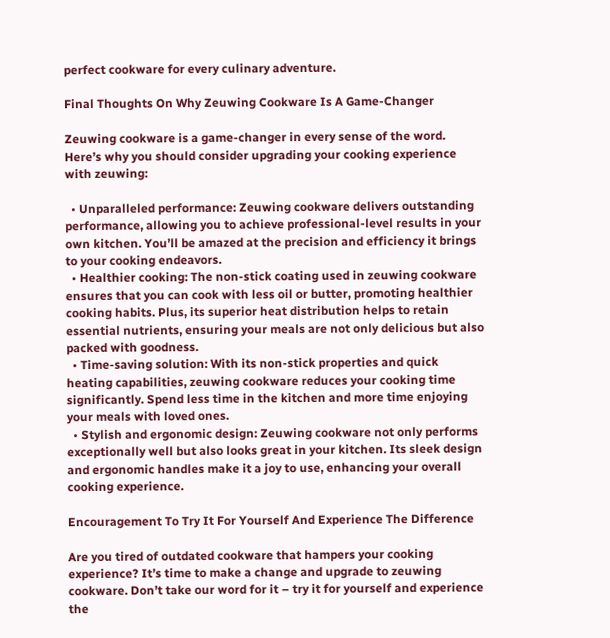perfect cookware for every culinary adventure.

Final Thoughts On Why Zeuwing Cookware Is A Game-Changer

Zeuwing cookware is a game-changer in every sense of the word. Here’s why you should consider upgrading your cooking experience with zeuwing:

  • Unparalleled performance: Zeuwing cookware delivers outstanding performance, allowing you to achieve professional-level results in your own kitchen. You’ll be amazed at the precision and efficiency it brings to your cooking endeavors.
  • Healthier cooking: The non-stick coating used in zeuwing cookware ensures that you can cook with less oil or butter, promoting healthier cooking habits. Plus, its superior heat distribution helps to retain essential nutrients, ensuring your meals are not only delicious but also packed with goodness.
  • Time-saving solution: With its non-stick properties and quick heating capabilities, zeuwing cookware reduces your cooking time significantly. Spend less time in the kitchen and more time enjoying your meals with loved ones.
  • Stylish and ergonomic design: Zeuwing cookware not only performs exceptionally well but also looks great in your kitchen. Its sleek design and ergonomic handles make it a joy to use, enhancing your overall cooking experience.

Encouragement To Try It For Yourself And Experience The Difference

Are you tired of outdated cookware that hampers your cooking experience? It’s time to make a change and upgrade to zeuwing cookware. Don’t take our word for it – try it for yourself and experience the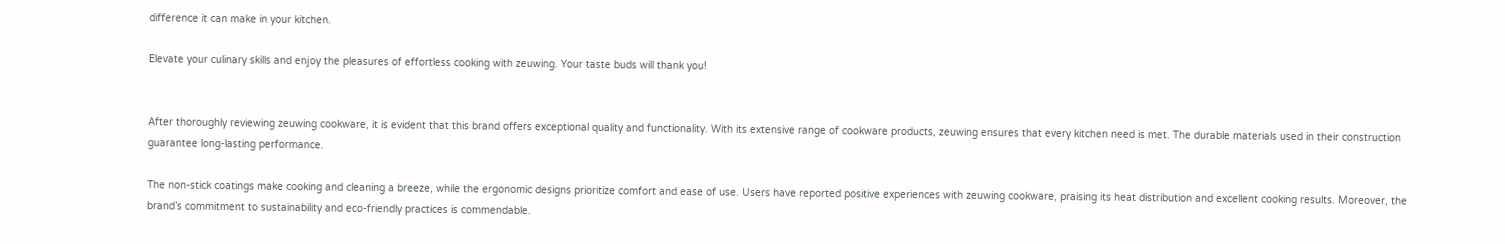difference it can make in your kitchen.

Elevate your culinary skills and enjoy the pleasures of effortless cooking with zeuwing. Your taste buds will thank you!


After thoroughly reviewing zeuwing cookware, it is evident that this brand offers exceptional quality and functionality. With its extensive range of cookware products, zeuwing ensures that every kitchen need is met. The durable materials used in their construction guarantee long-lasting performance.

The non-stick coatings make cooking and cleaning a breeze, while the ergonomic designs prioritize comfort and ease of use. Users have reported positive experiences with zeuwing cookware, praising its heat distribution and excellent cooking results. Moreover, the brand’s commitment to sustainability and eco-friendly practices is commendable.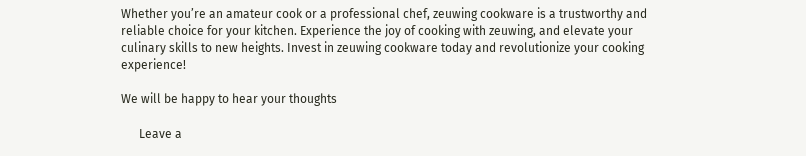Whether you’re an amateur cook or a professional chef, zeuwing cookware is a trustworthy and reliable choice for your kitchen. Experience the joy of cooking with zeuwing, and elevate your culinary skills to new heights. Invest in zeuwing cookware today and revolutionize your cooking experience!

We will be happy to hear your thoughts

      Leave a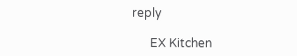reply

      EX Kitchen